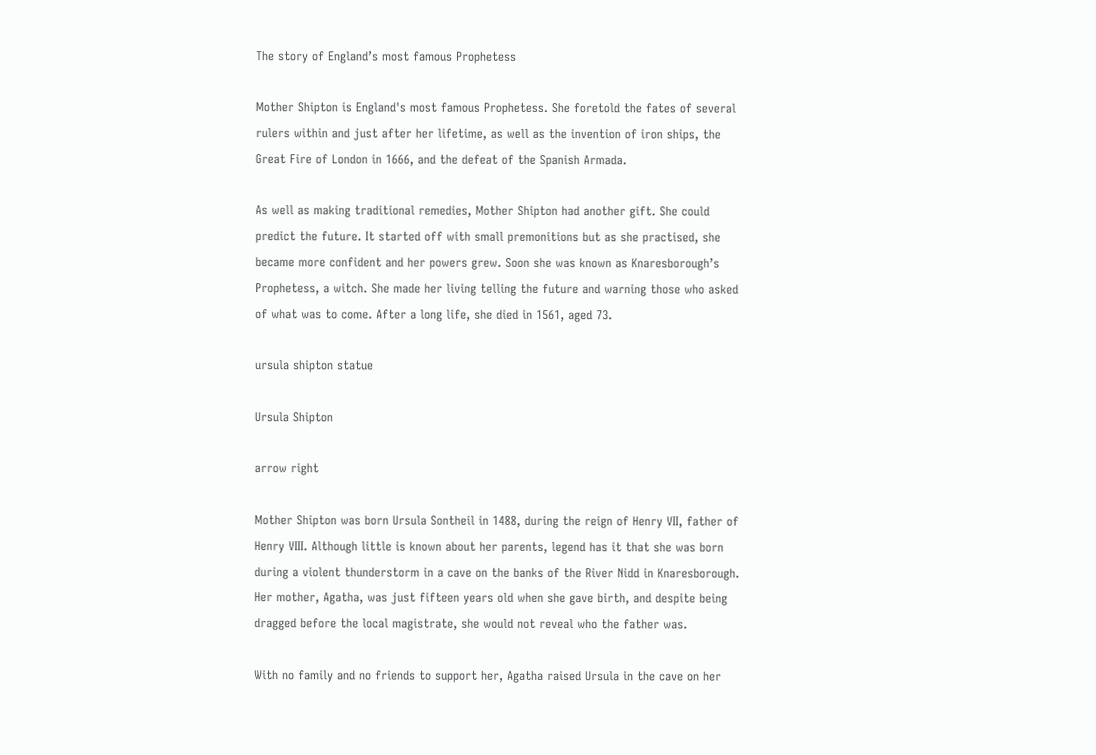The story of England’s most famous Prophetess

Mother Shipton is England's most famous Prophetess. She foretold the fates of several rulers within and just after her lifetime, as well as the invention of iron ships, the Great Fire of London in 1666, and the defeat of the Spanish Armada.

As well as making traditional remedies, Mother Shipton had another gift. She could predict the future. It started off with small premonitions but as she practised, she became more confident and her powers grew. Soon she was known as Knaresborough’s Prophetess, a witch. She made her living telling the future and warning those who asked of what was to come. After a long life, she died in 1561, aged 73.

ursula shipton statue

Ursula Shipton

arrow right

Mother Shipton was born Ursula Sontheil in 1488, during the reign of Henry VII, father of Henry VIII. Although little is known about her parents, legend has it that she was born during a violent thunderstorm in a cave on the banks of the River Nidd in Knaresborough. Her mother, Agatha, was just fifteen years old when she gave birth, and despite being dragged before the local magistrate, she would not reveal who the father was.

With no family and no friends to support her, Agatha raised Ursula in the cave on her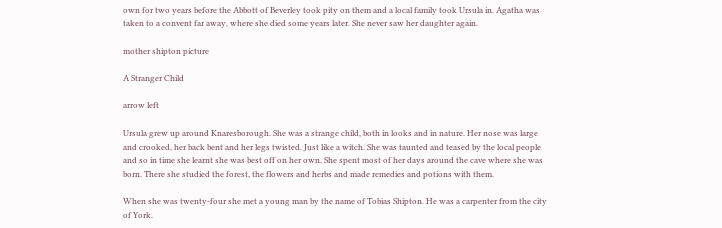own for two years before the Abbott of Beverley took pity on them and a local family took Ursula in. Agatha was taken to a convent far away, where she died some years later. She never saw her daughter again.

mother shipton picture

A Stranger Child

arrow left

Ursula grew up around Knaresborough. She was a strange child, both in looks and in nature. Her nose was large and crooked, her back bent and her legs twisted. Just like a witch. She was taunted and teased by the local people and so in time she learnt she was best off on her own. She spent most of her days around the cave where she was born. There she studied the forest, the flowers and herbs and made remedies and potions with them.

When she was twenty-four she met a young man by the name of Tobias Shipton. He was a carpenter from the city of York.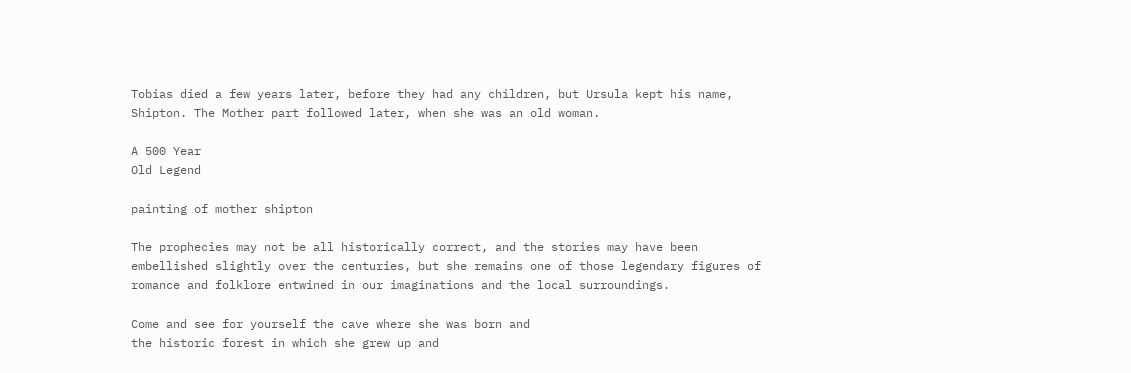Tobias died a few years later, before they had any children, but Ursula kept his name, Shipton. The Mother part followed later, when she was an old woman.

A 500 Year
Old Legend

painting of mother shipton

The prophecies may not be all historically correct, and the stories may have been embellished slightly over the centuries, but she remains one of those legendary figures of romance and folklore entwined in our imaginations and the local surroundings.

Come and see for yourself the cave where she was born and
the historic forest in which she grew up and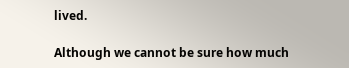lived.

Although we cannot be sure how much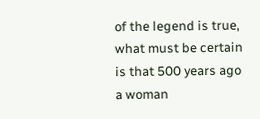of the legend is true, what must be certain is that 500 years ago a woman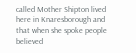called Mother Shipton lived here in Knaresborough and that when she spoke people believed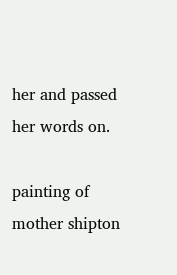her and passed her words on.

painting of mother shipton